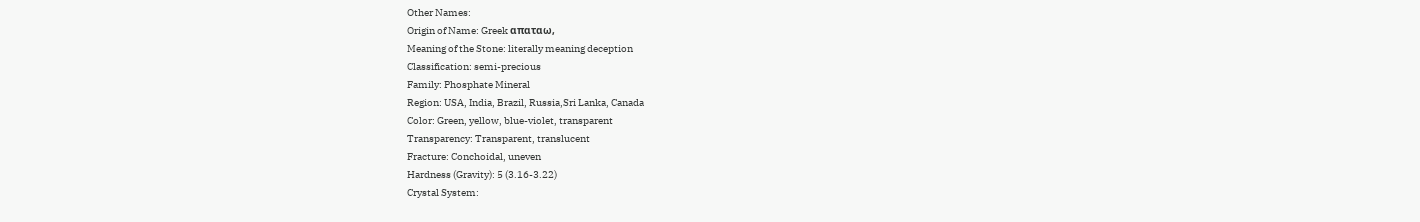Other Names:
Origin of Name: Greek απαταω,
Meaning of the Stone: literally meaning deception
Classification: semi-precious
Family: Phosphate Mineral
Region: USA, India, Brazil, Russia,Sri Lanka, Canada
Color: Green, yellow, blue-violet, transparent
Transparency: Transparent, translucent
Fracture: Conchoidal, uneven
Hardness (Gravity): 5 (3.16-3.22)
Crystal System: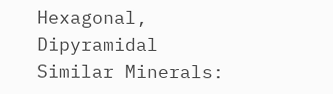Hexagonal, Dipyramidal
Similar Minerals: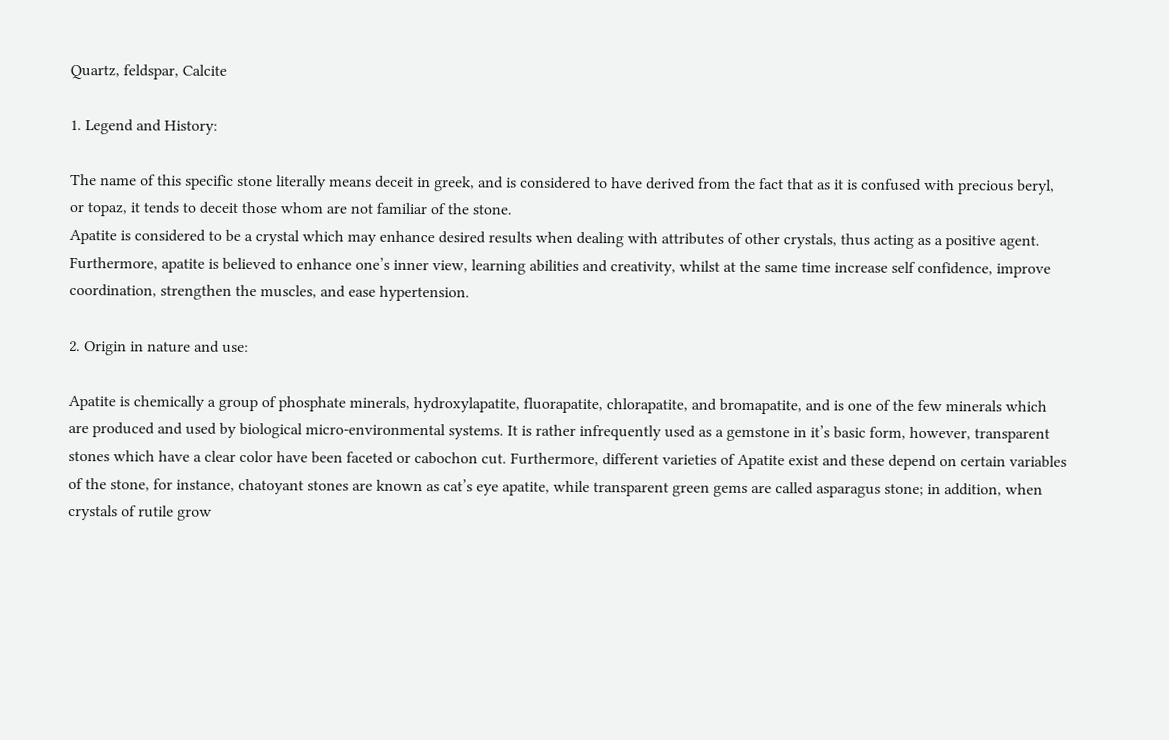Quartz, feldspar, Calcite

1. Legend and History:

The name of this specific stone literally means deceit in greek, and is considered to have derived from the fact that as it is confused with precious beryl, or topaz, it tends to deceit those whom are not familiar of the stone.
Apatite is considered to be a crystal which may enhance desired results when dealing with attributes of other crystals, thus acting as a positive agent. Furthermore, apatite is believed to enhance one’s inner view, learning abilities and creativity, whilst at the same time increase self confidence, improve coordination, strengthen the muscles, and ease hypertension.

2. Origin in nature and use:

Apatite is chemically a group of phosphate minerals, hydroxylapatite, fluorapatite, chlorapatite, and bromapatite, and is one of the few minerals which are produced and used by biological micro-environmental systems. It is rather infrequently used as a gemstone in it’s basic form, however, transparent stones which have a clear color have been faceted or cabochon cut. Furthermore, different varieties of Apatite exist and these depend on certain variables of the stone, for instance, chatoyant stones are known as cat’s eye apatite, while transparent green gems are called asparagus stone; in addition, when crystals of rutile grow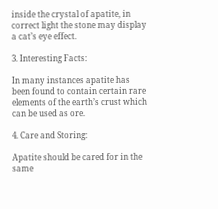inside the crystal of apatite, in correct light the stone may display a cat’s eye effect.

3. Interesting Facts:

In many instances apatite has been found to contain certain rare elements of the earth’s crust which can be used as ore.

4. Care and Storing:

Apatite should be cared for in the same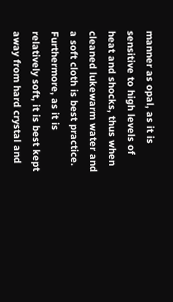manner as opal, as it is sensitive to high levels of heat and shocks, thus when cleaned lukewarm water and a soft cloth is best practice. Furthermore, as it is relatively soft, it is best kept away from hard crystal and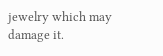jewelry which may damage it.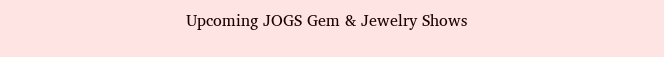Upcoming JOGS Gem & Jewelry Shows